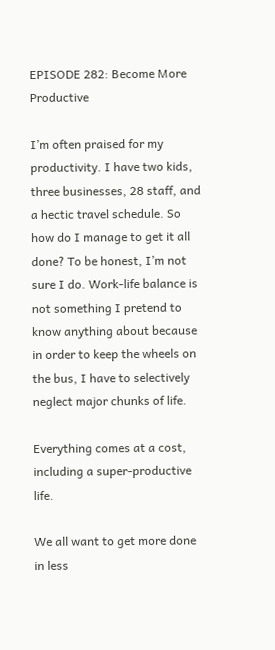EPISODE 282: Become More Productive

I’m often praised for my productivity. I have two kids, three businesses, 28 staff, and a hectic travel schedule. So how do I manage to get it all done? To be honest, I’m not sure I do. Work-life balance is not something I pretend to know anything about because in order to keep the wheels on the bus, I have to selectively neglect major chunks of life.

Everything comes at a cost, including a super-productive life.

We all want to get more done in less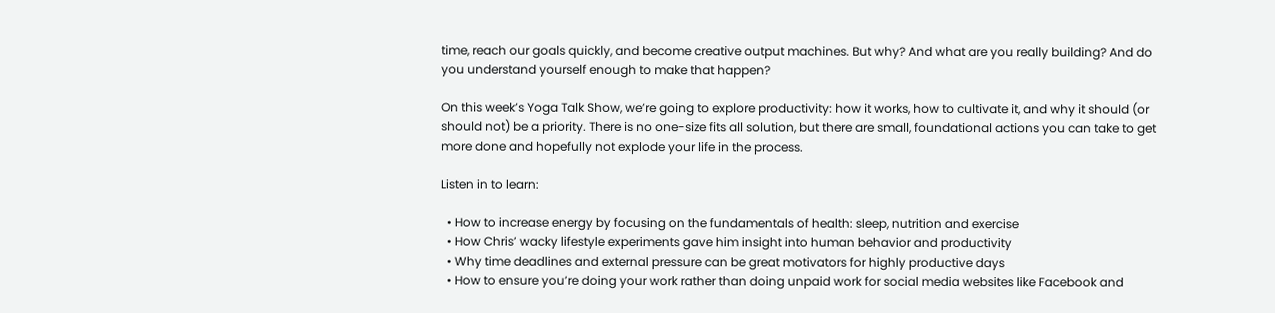time, reach our goals quickly, and become creative output machines. But why? And what are you really building? And do you understand yourself enough to make that happen?

On this week’s Yoga Talk Show, we’re going to explore productivity: how it works, how to cultivate it, and why it should (or should not) be a priority. There is no one-size fits all solution, but there are small, foundational actions you can take to get more done and hopefully not explode your life in the process.

Listen in to learn:

  • How to increase energy by focusing on the fundamentals of health: sleep, nutrition and exercise
  • How Chris’ wacky lifestyle experiments gave him insight into human behavior and productivity
  • Why time deadlines and external pressure can be great motivators for highly productive days
  • How to ensure you’re doing your work rather than doing unpaid work for social media websites like Facebook and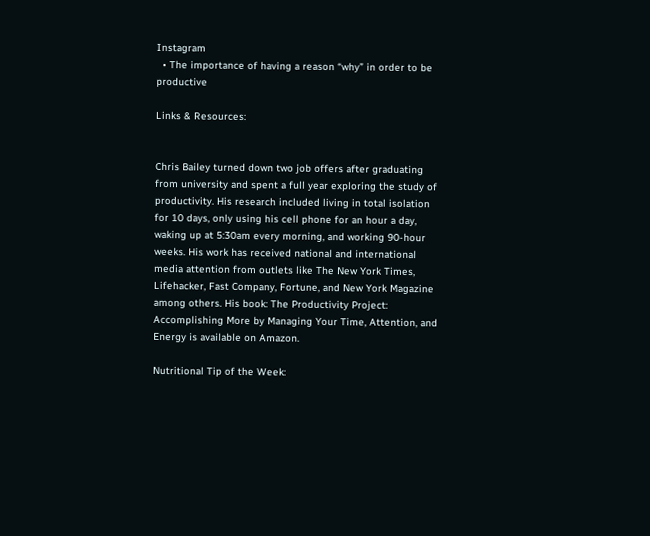Instagram
  • The importance of having a reason “why” in order to be productive

Links & Resources:


Chris Bailey turned down two job offers after graduating from university and spent a full year exploring the study of productivity. His research included living in total isolation for 10 days, only using his cell phone for an hour a day, waking up at 5:30am every morning, and working 90-hour weeks. His work has received national and international media attention from outlets like The New York Times, Lifehacker, Fast Company, Fortune, and New York Magazine among others. His book: The Productivity Project: Accomplishing More by Managing Your Time, Attention, and Energy is available on Amazon.

Nutritional Tip of the Week: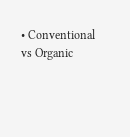• Conventional vs Organic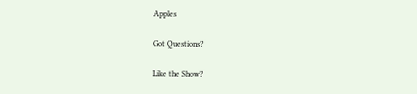Apples

Got Questions?

Like the Show?